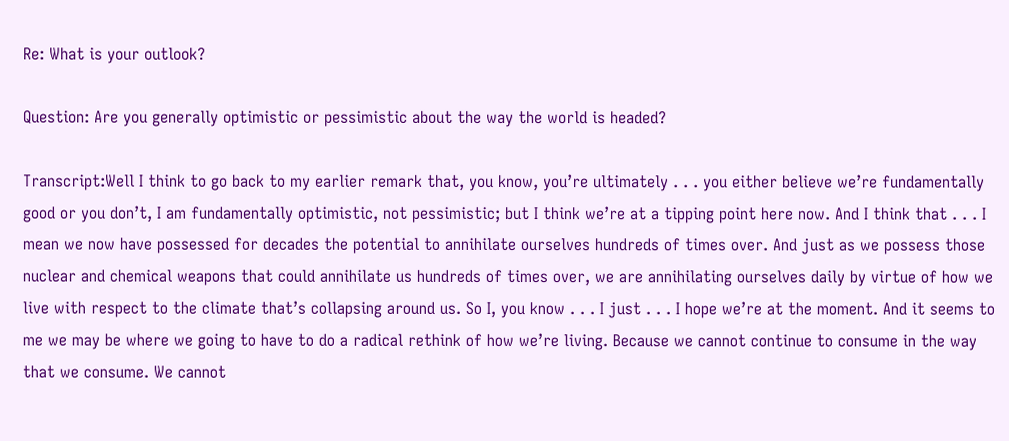Re: What is your outlook?

Question: Are you generally optimistic or pessimistic about the way the world is headed?

Transcript:Well I think to go back to my earlier remark that, you know, you’re ultimately . . . you either believe we’re fundamentally good or you don’t, I am fundamentally optimistic, not pessimistic; but I think we’re at a tipping point here now. And I think that . . . I mean we now have possessed for decades the potential to annihilate ourselves hundreds of times over. And just as we possess those nuclear and chemical weapons that could annihilate us hundreds of times over, we are annihilating ourselves daily by virtue of how we live with respect to the climate that’s collapsing around us. So I, you know . . . I just . . . I hope we’re at the moment. And it seems to me we may be where we going to have to do a radical rethink of how we’re living. Because we cannot continue to consume in the way that we consume. We cannot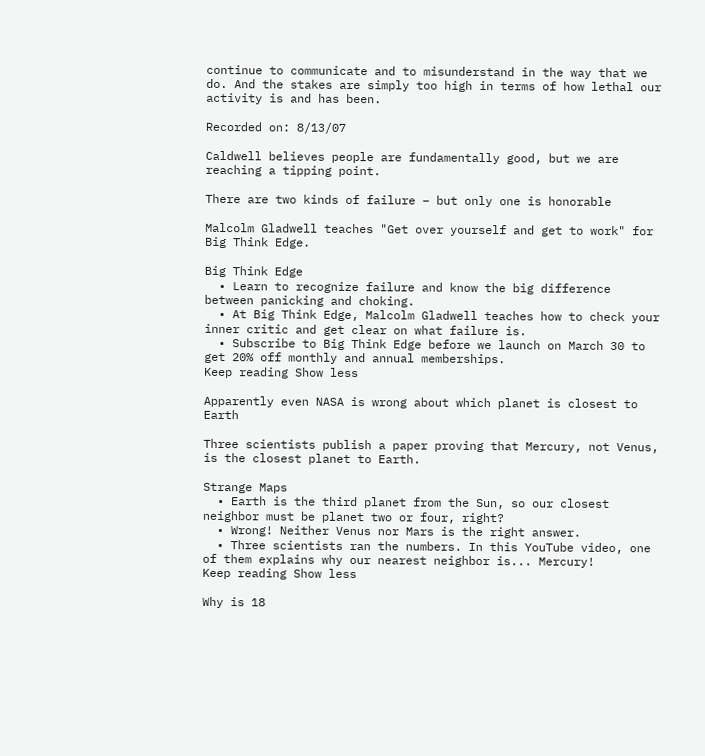continue to communicate and to misunderstand in the way that we do. And the stakes are simply too high in terms of how lethal our activity is and has been.

Recorded on: 8/13/07

Caldwell believes people are fundamentally good, but we are reaching a tipping point.

There are two kinds of failure – but only one is honorable

Malcolm Gladwell teaches "Get over yourself and get to work" for Big Think Edge.

Big Think Edge
  • Learn to recognize failure and know the big difference between panicking and choking.
  • At Big Think Edge, Malcolm Gladwell teaches how to check your inner critic and get clear on what failure is.
  • Subscribe to Big Think Edge before we launch on March 30 to get 20% off monthly and annual memberships.
Keep reading Show less

Apparently even NASA is wrong about which planet is closest to Earth

Three scientists publish a paper proving that Mercury, not Venus, is the closest planet to Earth.

Strange Maps
  • Earth is the third planet from the Sun, so our closest neighbor must be planet two or four, right?
  • Wrong! Neither Venus nor Mars is the right answer.
  • Three scientists ran the numbers. In this YouTube video, one of them explains why our nearest neighbor is... Mercury!
Keep reading Show less

Why is 18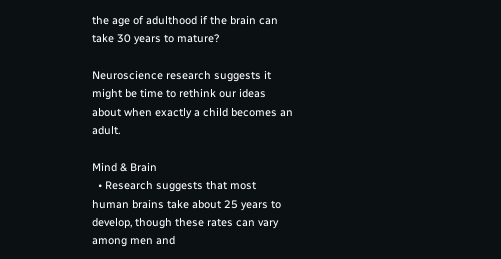the age of adulthood if the brain can take 30 years to mature?

Neuroscience research suggests it might be time to rethink our ideas about when exactly a child becomes an adult.

Mind & Brain
  • Research suggests that most human brains take about 25 years to develop, though these rates can vary among men and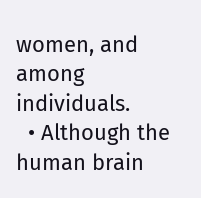women, and among individuals.
  • Although the human brain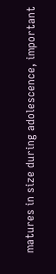matures in size during adolescence, important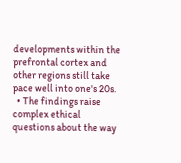developments within the prefrontal cortex and other regions still take pace well into one's 20s.
  • The findings raise complex ethical questions about the way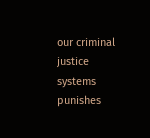our criminal justice systems punishes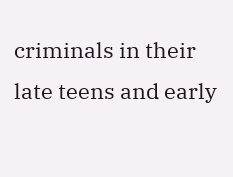criminals in their late teens and early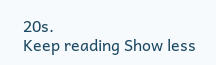20s.
Keep reading Show less